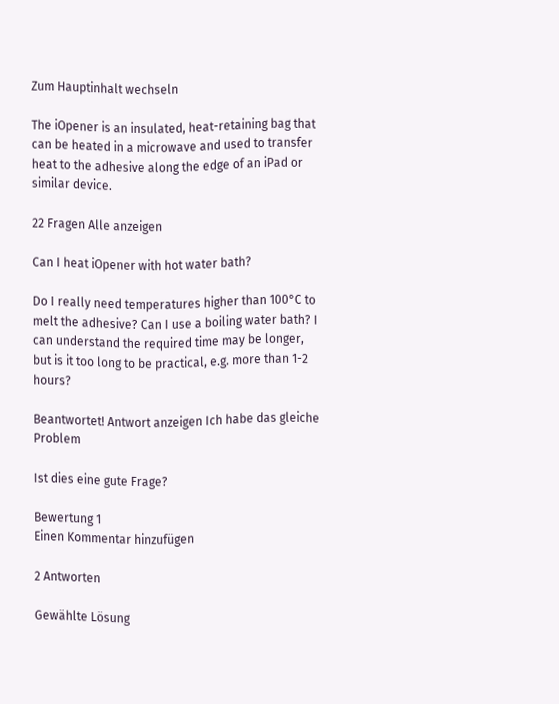Zum Hauptinhalt wechseln

The iOpener is an insulated, heat-retaining bag that can be heated in a microwave and used to transfer heat to the adhesive along the edge of an iPad or similar device.

22 Fragen Alle anzeigen

Can I heat iOpener with hot water bath?

Do I really need temperatures higher than 100°C to melt the adhesive? Can I use a boiling water bath? I can understand the required time may be longer, but is it too long to be practical, e.g. more than 1-2 hours?

Beantwortet! Antwort anzeigen Ich habe das gleiche Problem

Ist dies eine gute Frage?

Bewertung 1
Einen Kommentar hinzufügen

2 Antworten

Gewählte Lösung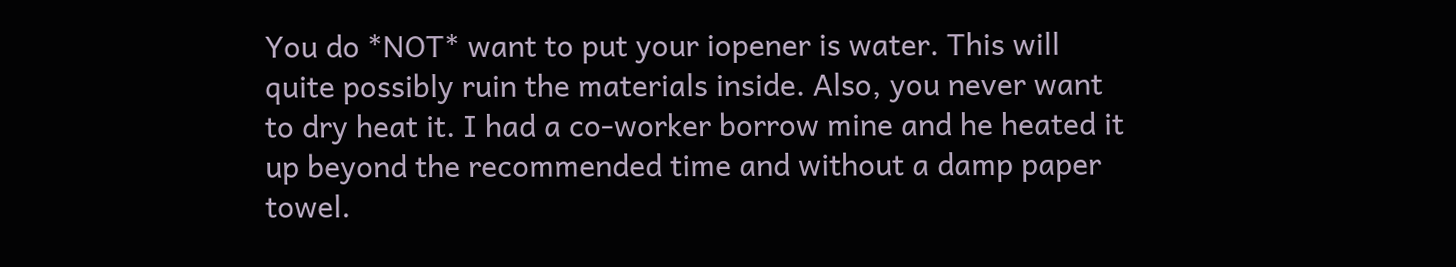You do *NOT* want to put your iopener is water. This will quite possibly ruin the materials inside. Also, you never want to dry heat it. I had a co-worker borrow mine and he heated it up beyond the recommended time and without a damp paper towel.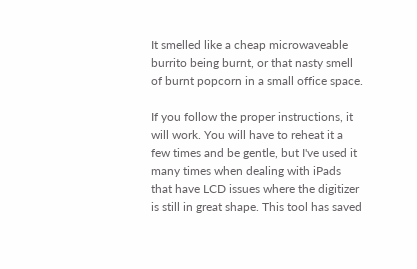It smelled like a cheap microwaveable burrito being burnt, or that nasty smell of burnt popcorn in a small office space.

If you follow the proper instructions, it will work. You will have to reheat it a few times and be gentle, but I've used it many times when dealing with iPads that have LCD issues where the digitizer is still in great shape. This tool has saved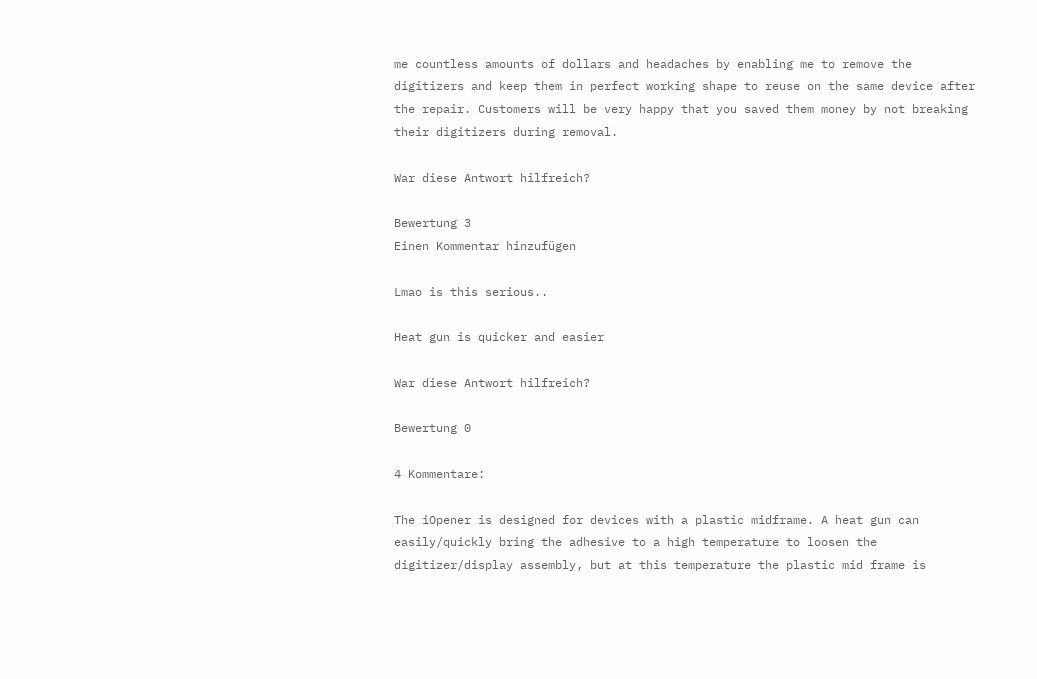me countless amounts of dollars and headaches by enabling me to remove the digitizers and keep them in perfect working shape to reuse on the same device after the repair. Customers will be very happy that you saved them money by not breaking their digitizers during removal.

War diese Antwort hilfreich?

Bewertung 3
Einen Kommentar hinzufügen

Lmao is this serious..

Heat gun is quicker and easier

War diese Antwort hilfreich?

Bewertung 0

4 Kommentare:

The iOpener is designed for devices with a plastic midframe. A heat gun can easily/quickly bring the adhesive to a high temperature to loosen the digitizer/display assembly, but at this temperature the plastic mid frame is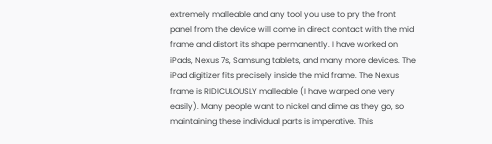extremely malleable and any tool you use to pry the front panel from the device will come in direct contact with the mid frame and distort its shape permanently. I have worked on iPads, Nexus 7s, Samsung tablets, and many more devices. The iPad digitizer fits precisely inside the mid frame. The Nexus frame is RIDICULOUSLY malleable (I have warped one very easily). Many people want to nickel and dime as they go, so maintaining these individual parts is imperative. This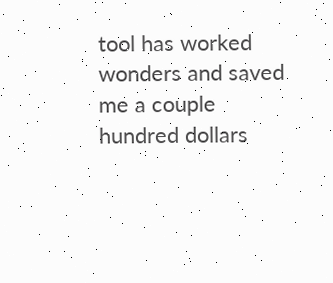tool has worked wonders and saved me a couple hundred dollars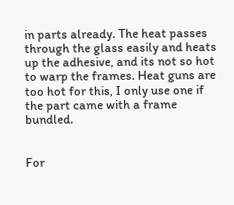in parts already. The heat passes through the glass easily and heats up the adhesive, and its not so hot to warp the frames. Heat guns are too hot for this, I only use one if the part came with a frame bundled.


For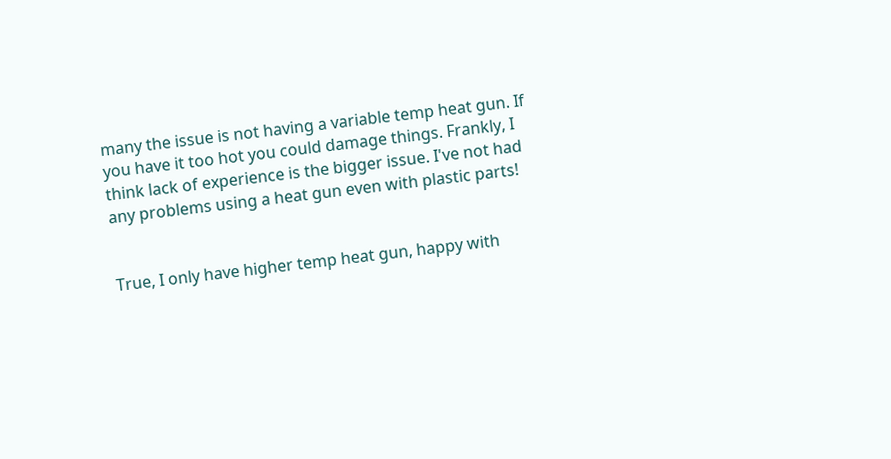many the issue is not having a variable temp heat gun. If you have it too hot you could damage things. Frankly, I think lack of experience is the bigger issue. I've not had any problems using a heat gun even with plastic parts!


True, I only have higher temp heat gun, happy with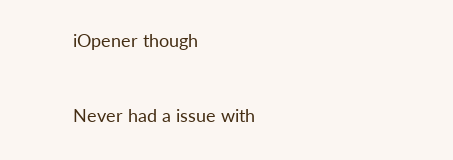iOpener though


Never had a issue with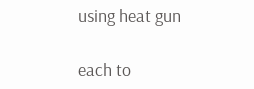using heat gun

each to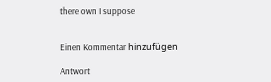there own I suppose


Einen Kommentar hinzufügen

Antwort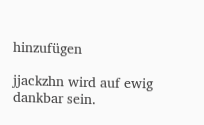hinzufügen

jjackzhn wird auf ewig dankbar sein.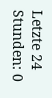Letzte 24 Stunden: 0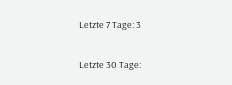Letzte 7 Tage: 3

Letzte 30 Tage: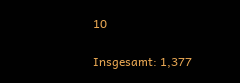10

Insgesamt: 1,377